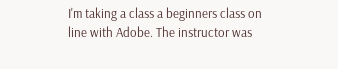I'm taking a class a beginners class on line with Adobe. The instructor was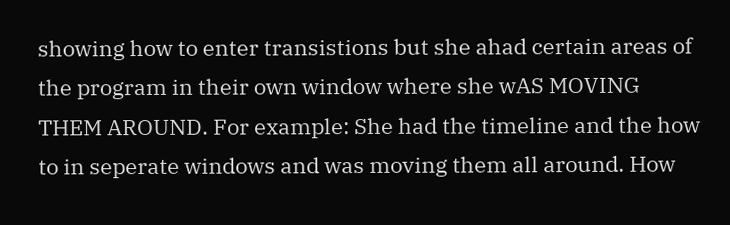showing how to enter transistions but she ahad certain areas of the program in their own window where she wAS MOVING THEM AROUND. For example: She had the timeline and the how to in seperate windows and was moving them all around. How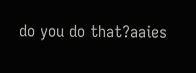do you do that?aaies